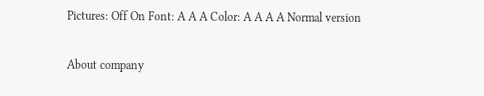Pictures: Off On Font: A A A Color: A A A A Normal version

About company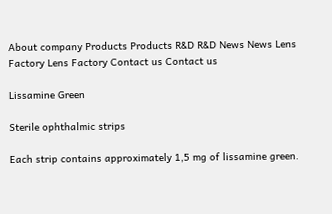About company Products Products R&D R&D News News Lens Factory Lens Factory Contact us Contact us

Lissamine Green

Sterile ophthalmic strips

Each strip contains approximately 1,5 mg of lissamine green.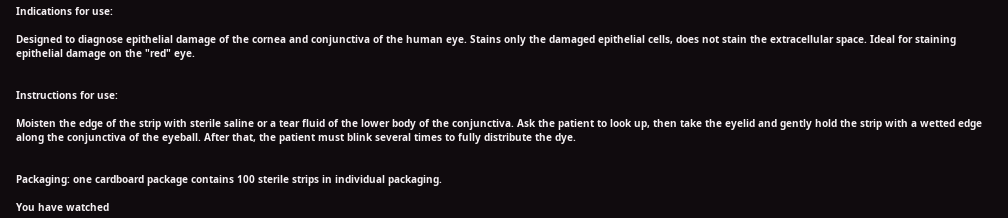Indications for use:

Designed to diagnose epithelial damage of the cornea and conjunctiva of the human eye. Stains only the damaged epithelial cells, does not stain the extracellular space. Ideal for staining epithelial damage on the "red" eye.


Instructions for use:

Moisten the edge of the strip with sterile saline or a tear fluid of the lower body of the conjunctiva. Ask the patient to look up, then take the eyelid and gently hold the strip with a wetted edge along the conjunctiva of the eyeball. After that, the patient must blink several times to fully distribute the dye.


Packaging: one cardboard package contains 100 sterile strips in individual packaging.

You have watched